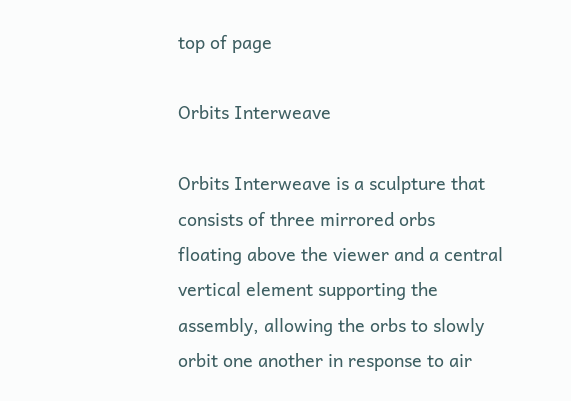top of page

Orbits Interweave

Orbits Interweave is a sculpture that consists of three mirrored orbs floating above the viewer and a central vertical element supporting the assembly, allowing the orbs to slowly orbit one another in response to air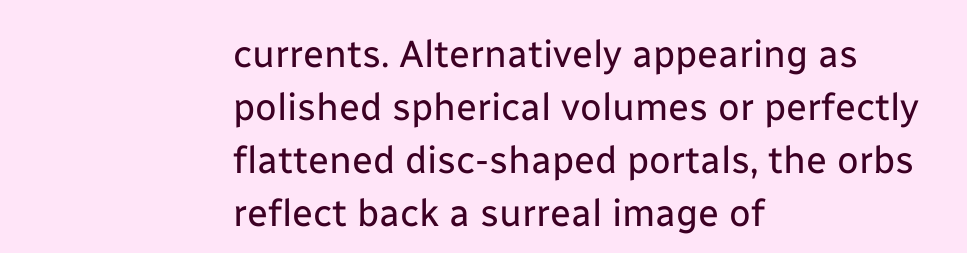currents. Alternatively appearing as polished spherical volumes or perfectly flattened disc-shaped portals, the orbs reflect back a surreal image of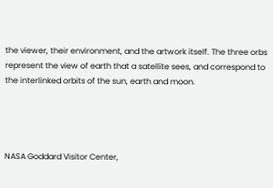the viewer, their environment, and the artwork itself. The three orbs represent the view of earth that a satellite sees, and correspond to the interlinked orbits of the sun, earth and moon.




NASA Goddard Visitor Center,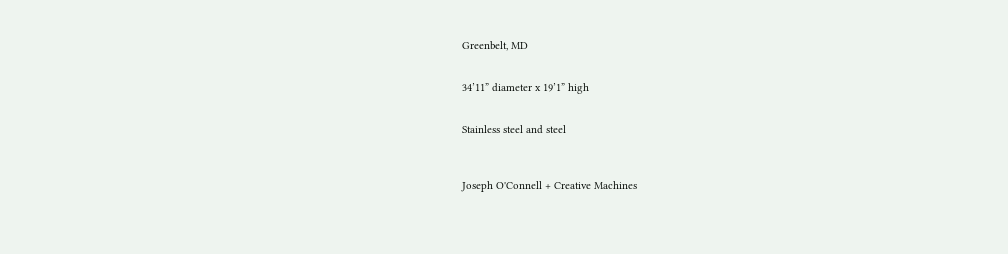Greenbelt, MD


34’11” diameter x 19’1” high


Stainless steel and steel



Joseph O'Connell + Creative Machines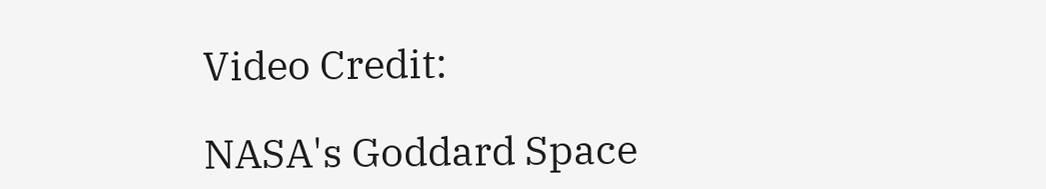Video Credit:

NASA's Goddard Space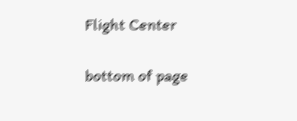Flight Center

bottom of page